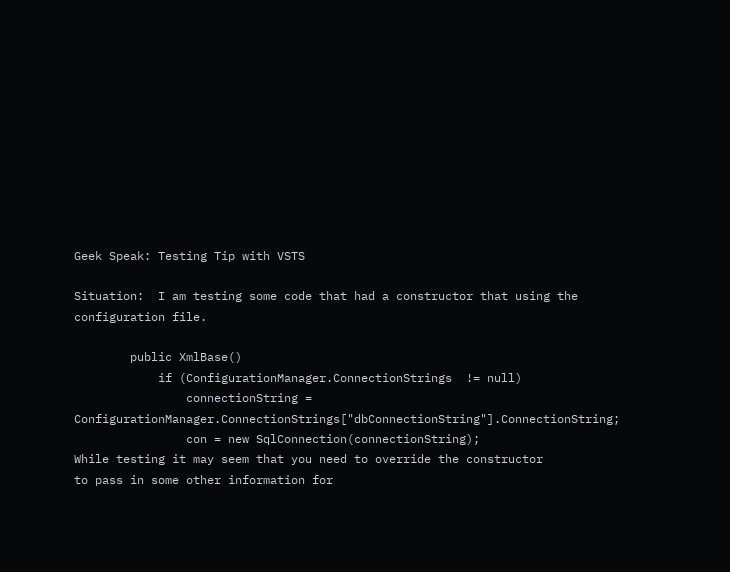Geek Speak: Testing Tip with VSTS

Situation:  I am testing some code that had a constructor that using the configuration file.

        public XmlBase()
            if (ConfigurationManager.ConnectionStrings  != null)
                connectionString = ConfigurationManager.ConnectionStrings["dbConnectionString"].ConnectionString;
                con = new SqlConnection(connectionString);
While testing it may seem that you need to override the constructor
to pass in some other information for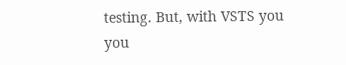testing. But, with VSTS you
you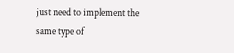just need to implement the same type of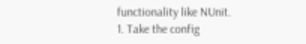functionality like NUnit.
1. Take the config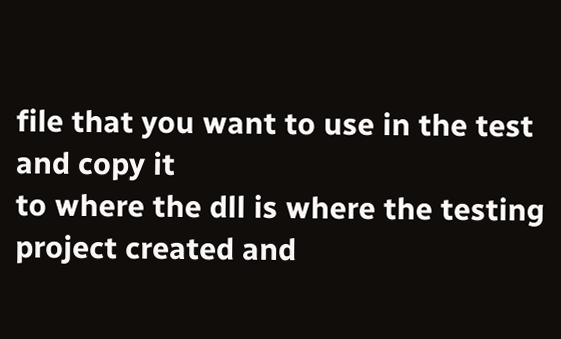file that you want to use in the test and copy it
to where the dll is where the testing project created and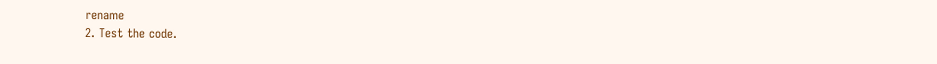rename
2. Test the code.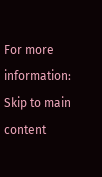For more information:
Skip to main content